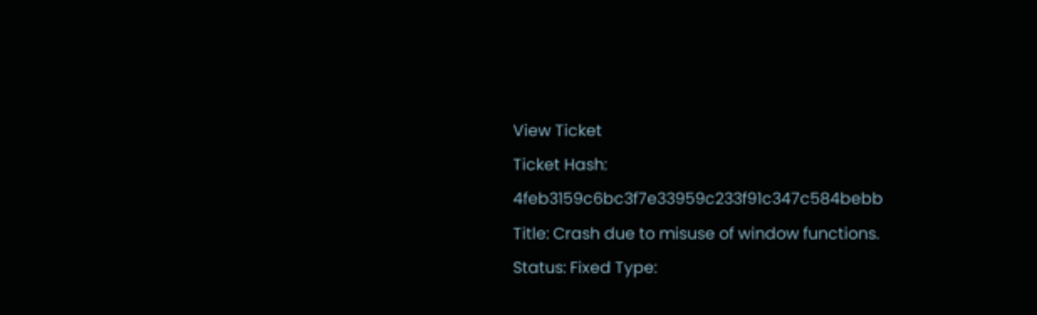View Ticket
Ticket Hash: 4feb3159c6bc3f7e33959c233f91c347c584bebb
Title: Crash due to misuse of window functions.
Status: Fixed Type: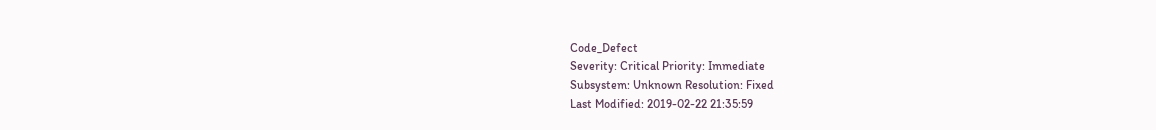Code_Defect
Severity: Critical Priority: Immediate
Subsystem: Unknown Resolution: Fixed
Last Modified: 2019-02-22 21:35:59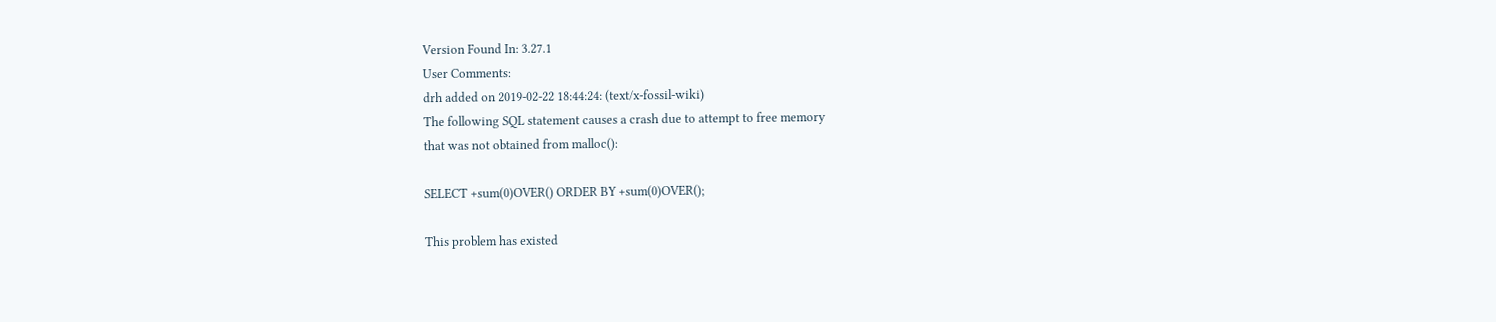Version Found In: 3.27.1
User Comments:
drh added on 2019-02-22 18:44:24: (text/x-fossil-wiki)
The following SQL statement causes a crash due to attempt to free memory
that was not obtained from malloc():

SELECT +sum(0)OVER() ORDER BY +sum(0)OVER();

This problem has existed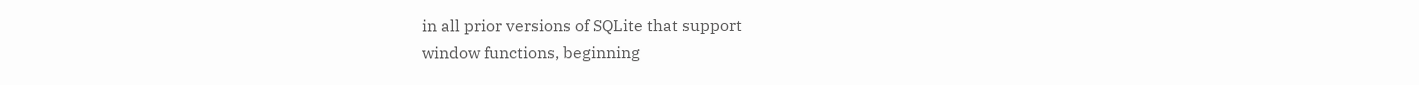in all prior versions of SQLite that support
window functions, beginning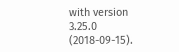with version 3.25.0 (2018-09-15).